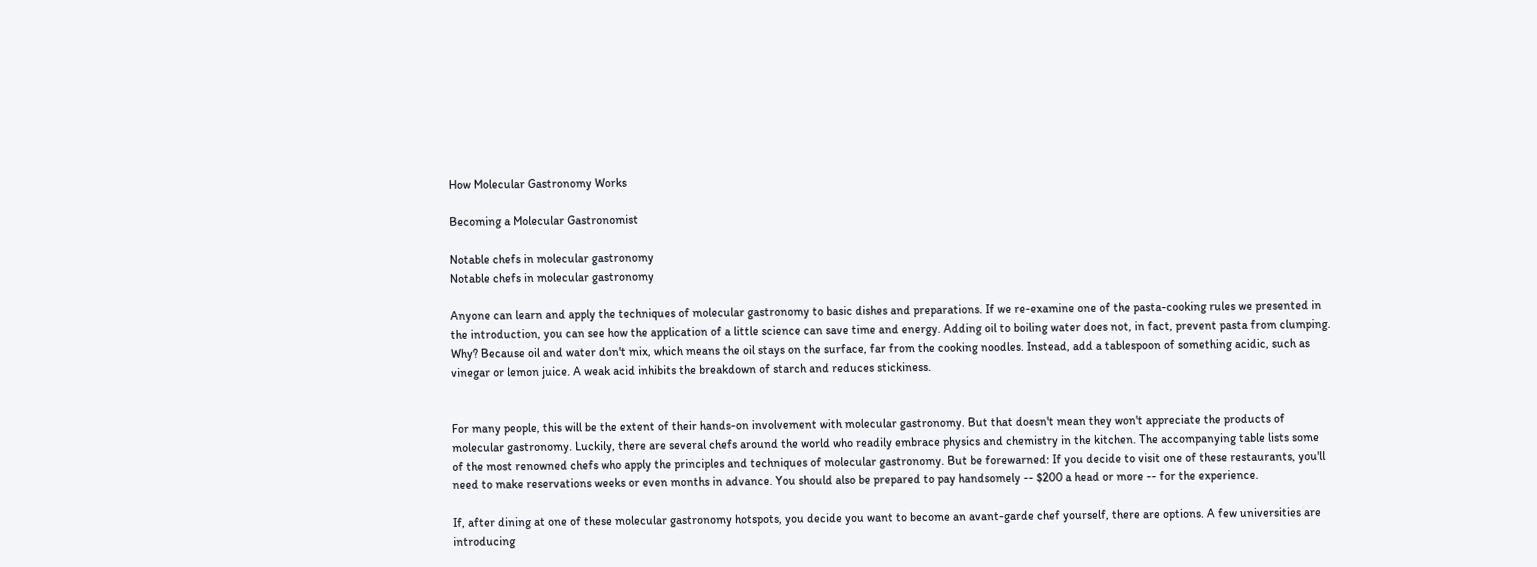How Molecular Gastronomy Works

Becoming a Molecular Gastronomist

Notable chefs in molecular gastronomy
Notable chefs in molecular gastronomy

Anyone can learn and apply the techniques of molecular gastronomy to basic dishes and preparations. If we re-examine one of the pasta-cooking rules we presented in the introduction, you can see how the application of a little science can save time and energy. Adding oil to boiling water does not, in fact, prevent pasta from clumping. Why? Because oil and water don't mix, which means the oil stays on the surface, far from the cooking noodles. Instead, add a tablespoon of something acidic, such as vinegar or lemon juice. A weak acid inhibits the breakdown of starch and reduces stickiness.


For many people, this will be the extent of their hands-on involvement with molecular gastronomy. But that doesn't mean they won't appreciate the products of molecular gastronomy. Luckily, there are several chefs around the world who readily embrace physics and chemistry in the kitchen. The accompanying table lists some of the most renowned chefs who apply the principles and techniques of molecular gastronomy. But be forewarned: If you decide to visit one of these restaurants, you'll need to make reservations weeks or even months in advance. You should also be prepared to pay handsomely -- $200 a head or more -- for the experience.

If, after dining at one of these molecular gastronomy hotspots, you decide you want to become an avant-garde chef yourself, there are options. A few universities are introducing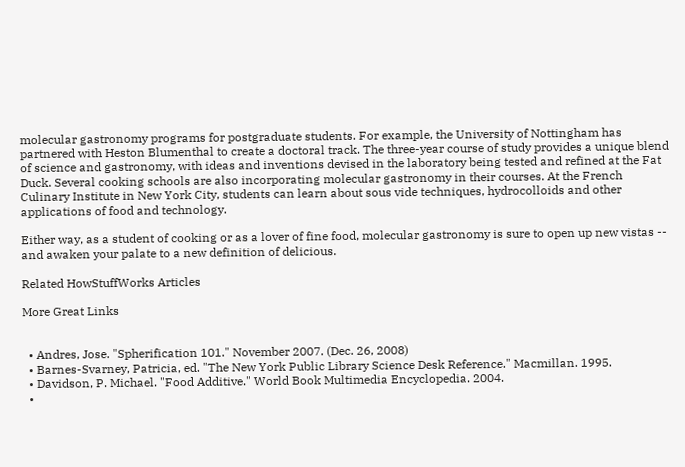molecular gastronomy programs for postgraduate students. For example, the University of Nottingham has partnered with Heston Blumenthal to create a doctoral track. The three-year course of study provides a unique blend of science and gastronomy, with ideas and inventions devised in the laboratory being tested and refined at the Fat Duck. Several cooking schools are also incorporating molecular gastronomy in their courses. At the French Culinary Institute in New York City, students can learn about sous vide techniques, hydrocolloids and other applications of food and technology.

Either way, as a student of cooking or as a lover of fine food, molecular gastronomy is sure to open up new vistas -- and awaken your palate to a new definition of delicious.

Related HowStuffWorks Articles

More Great Links


  • Andres, Jose. "Spherification 101." November 2007. (Dec. 26, 2008)
  • Barnes-Svarney, Patricia, ed. "The New York Public Library Science Desk Reference." Macmillan. 1995.
  • Davidson, P. Michael. "Food Additive." World Book Multimedia Encyclopedia. 2004.
  •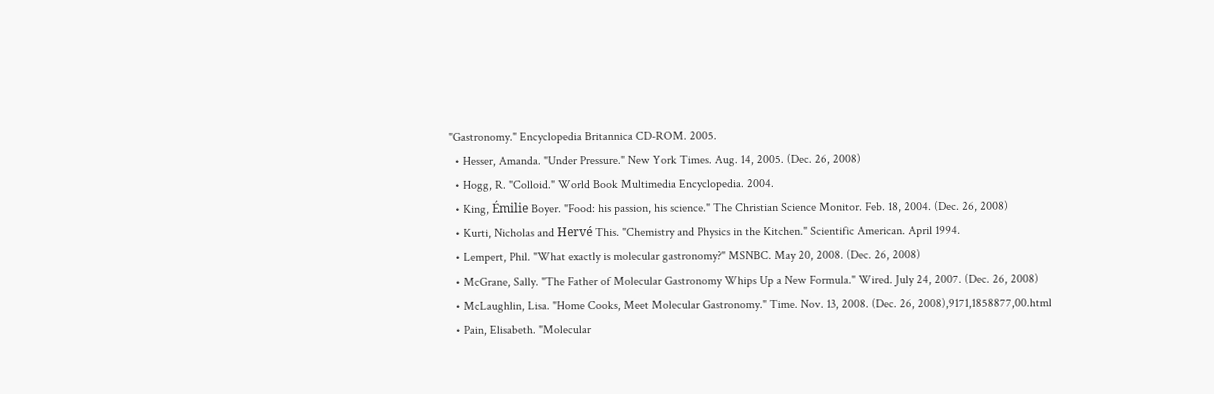"Gastronomy." Encyclopedia Britannica CD-ROM. 2005.
  • Hesser, Amanda. "Under Pressure." New York Times. Aug. 14, 2005. (Dec. 26, 2008)
  • Hogg, R. "Colloid." World Book Multimedia Encyclopedia. 2004.
  • King, Émilie Boyer. "Food: his passion, his science." The Christian Science Monitor. Feb. 18, 2004. (Dec. 26, 2008)
  • Kurti, Nicholas and Hervé This. "Chemistry and Physics in the Kitchen." Scientific American. April 1994.
  • Lempert, Phil. "What exactly is molecular gastronomy?" MSNBC. May 20, 2008. (Dec. 26, 2008)
  • McGrane, Sally. "The Father of Molecular Gastronomy Whips Up a New Formula." Wired. July 24, 2007. (Dec. 26, 2008)
  • McLaughlin, Lisa. "Home Cooks, Meet Molecular Gastronomy." Time. Nov. 13, 2008. (Dec. 26, 2008),9171,1858877,00.html
  • Pain, Elisabeth. "Molecular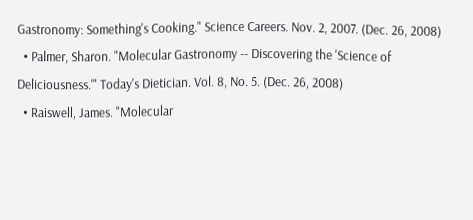Gastronomy: Something's Cooking." Science Careers. Nov. 2, 2007. (Dec. 26, 2008)
  • Palmer, Sharon. "Molecular Gastronomy -- Discovering the 'Science of Deliciousness.'" Today's Dietician. Vol. 8, No. 5. (Dec. 26, 2008)
  • Raiswell, James. "Molecular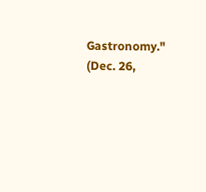Gastronomy." (Dec. 26,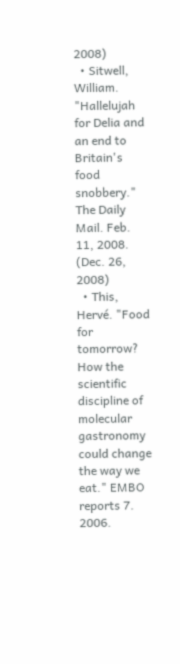2008)
  • Sitwell, William. "Hallelujah for Delia and an end to Britain's food snobbery." The Daily Mail. Feb. 11, 2008. (Dec. 26, 2008)
  • This, Hervé. "Food for tomorrow? How the scientific discipline of molecular gastronomy could change the way we eat." EMBO reports 7. 2006.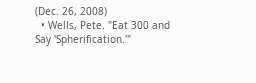(Dec. 26, 2008)
  • Wells, Pete. "Eat 300 and Say 'Spherification.'"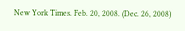New York Times. Feb. 20, 2008. (Dec. 26, 2008)